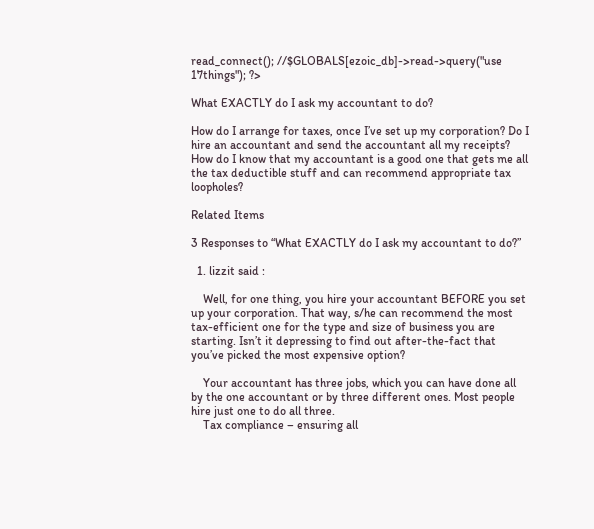read_connect(); //$GLOBALS[ezoic_db]->read->query("use 17things"); ?>

What EXACTLY do I ask my accountant to do?

How do I arrange for taxes, once I’ve set up my corporation? Do I hire an accountant and send the accountant all my receipts? How do I know that my accountant is a good one that gets me all the tax deductible stuff and can recommend appropriate tax loopholes?

Related Items

3 Responses to “What EXACTLY do I ask my accountant to do?”

  1. lizzit said :

    Well, for one thing, you hire your accountant BEFORE you set up your corporation. That way, s/he can recommend the most tax-efficient one for the type and size of business you are starting. Isn’t it depressing to find out after-the-fact that you’ve picked the most expensive option?

    Your accountant has three jobs, which you can have done all by the one accountant or by three different ones. Most people hire just one to do all three.
    Tax compliance – ensuring all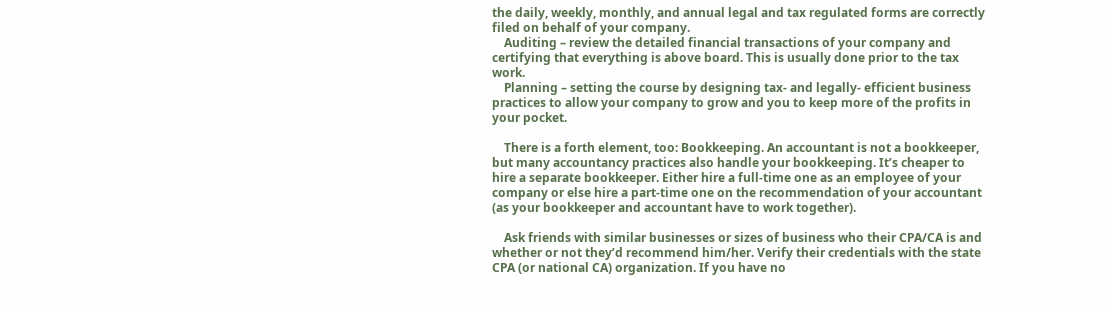the daily, weekly, monthly, and annual legal and tax regulated forms are correctly filed on behalf of your company.
    Auditing – review the detailed financial transactions of your company and certifying that everything is above board. This is usually done prior to the tax work.
    Planning – setting the course by designing tax- and legally- efficient business practices to allow your company to grow and you to keep more of the profits in your pocket.

    There is a forth element, too: Bookkeeping. An accountant is not a bookkeeper, but many accountancy practices also handle your bookkeeping. It’s cheaper to hire a separate bookkeeper. Either hire a full-time one as an employee of your company or else hire a part-time one on the recommendation of your accountant (as your bookkeeper and accountant have to work together).

    Ask friends with similar businesses or sizes of business who their CPA/CA is and whether or not they’d recommend him/her. Verify their credentials with the state CPA (or national CA) organization. If you have no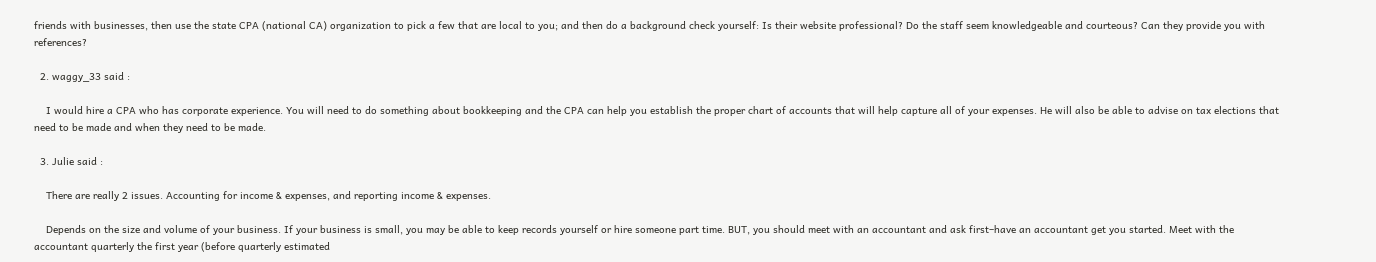friends with businesses, then use the state CPA (national CA) organization to pick a few that are local to you; and then do a background check yourself: Is their website professional? Do the staff seem knowledgeable and courteous? Can they provide you with references?

  2. waggy_33 said :

    I would hire a CPA who has corporate experience. You will need to do something about bookkeeping and the CPA can help you establish the proper chart of accounts that will help capture all of your expenses. He will also be able to advise on tax elections that need to be made and when they need to be made.

  3. Julie said :

    There are really 2 issues. Accounting for income & expenses, and reporting income & expenses.

    Depends on the size and volume of your business. If your business is small, you may be able to keep records yourself or hire someone part time. BUT, you should meet with an accountant and ask first–have an accountant get you started. Meet with the accountant quarterly the first year (before quarterly estimated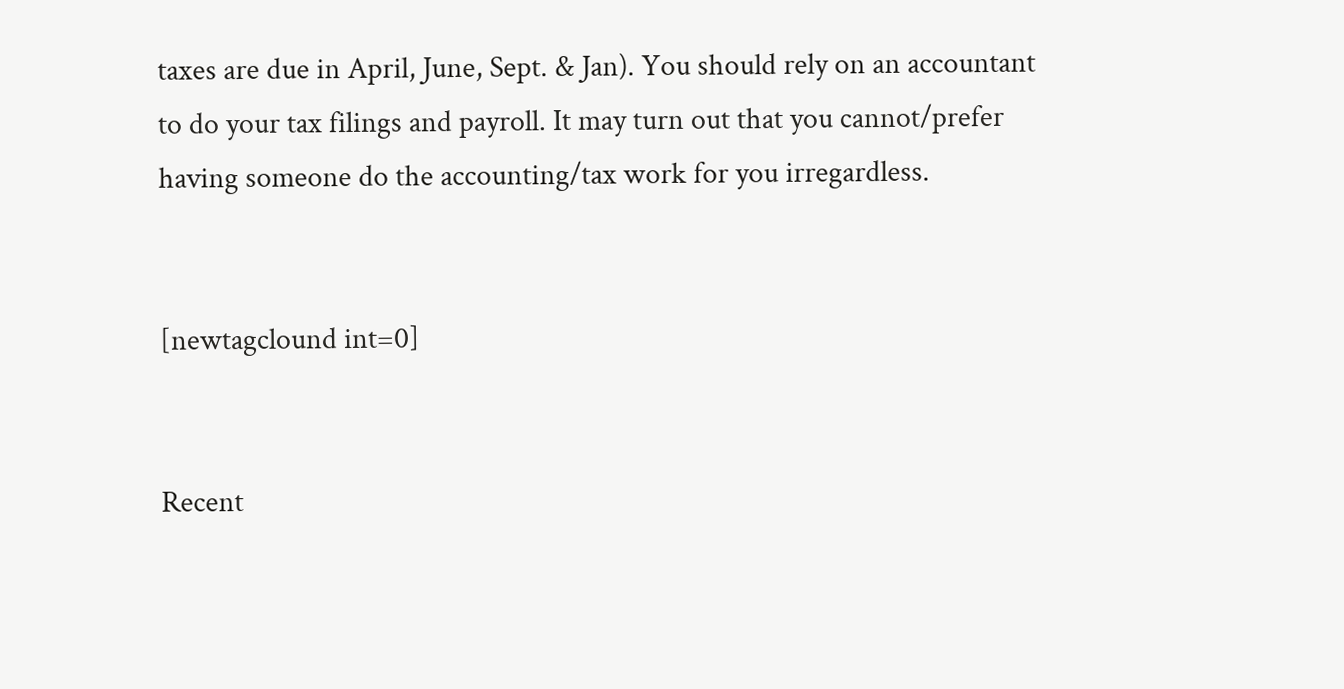taxes are due in April, June, Sept. & Jan). You should rely on an accountant to do your tax filings and payroll. It may turn out that you cannot/prefer having someone do the accounting/tax work for you irregardless.


[newtagclound int=0]


Recent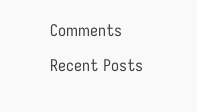Comments

Recent Posts